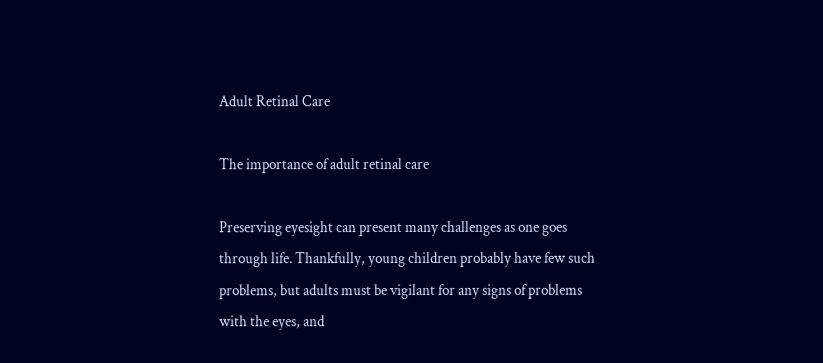Adult Retinal Care

The importance of adult retinal care

Preserving eyesight can present many challenges as one goes through life. Thankfully, young children probably have few such problems, but adults must be vigilant for any signs of problems with the eyes, and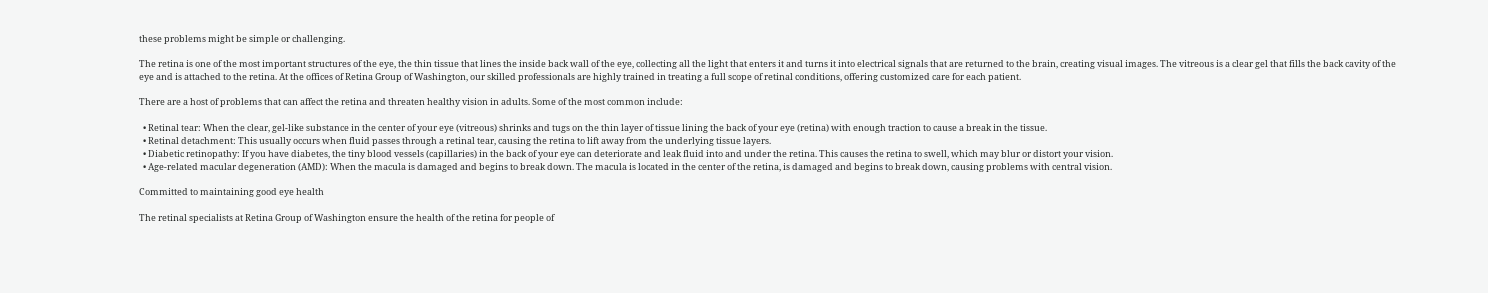these problems might be simple or challenging.

The retina is one of the most important structures of the eye, the thin tissue that lines the inside back wall of the eye, collecting all the light that enters it and turns it into electrical signals that are returned to the brain, creating visual images. The vitreous is a clear gel that fills the back cavity of the eye and is attached to the retina. At the offices of Retina Group of Washington, our skilled professionals are highly trained in treating a full scope of retinal conditions, offering customized care for each patient.

There are a host of problems that can affect the retina and threaten healthy vision in adults. Some of the most common include:

  • Retinal tear: When the clear, gel-like substance in the center of your eye (vitreous) shrinks and tugs on the thin layer of tissue lining the back of your eye (retina) with enough traction to cause a break in the tissue.
  • Retinal detachment: This usually occurs when fluid passes through a retinal tear, causing the retina to lift away from the underlying tissue layers.
  • Diabetic retinopathy: If you have diabetes, the tiny blood vessels (capillaries) in the back of your eye can deteriorate and leak fluid into and under the retina. This causes the retina to swell, which may blur or distort your vision.
  • Age-related macular degeneration (AMD): When the macula is damaged and begins to break down. The macula is located in the center of the retina, is damaged and begins to break down, causing problems with central vision.

Committed to maintaining good eye health

The retinal specialists at Retina Group of Washington ensure the health of the retina for people of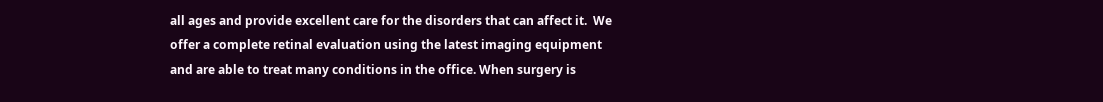all ages and provide excellent care for the disorders that can affect it.  We offer a complete retinal evaluation using the latest imaging equipment and are able to treat many conditions in the office. When surgery is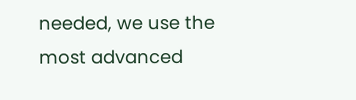needed, we use the most advanced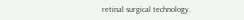retinal surgical technology.